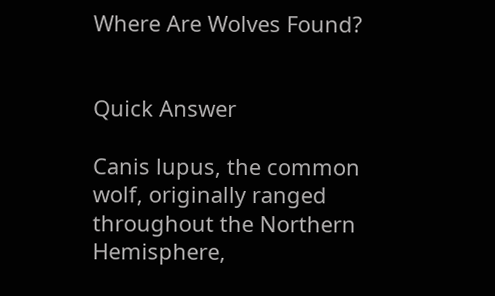Where Are Wolves Found?


Quick Answer

Canis lupus, the common wolf, originally ranged throughout the Northern Hemisphere,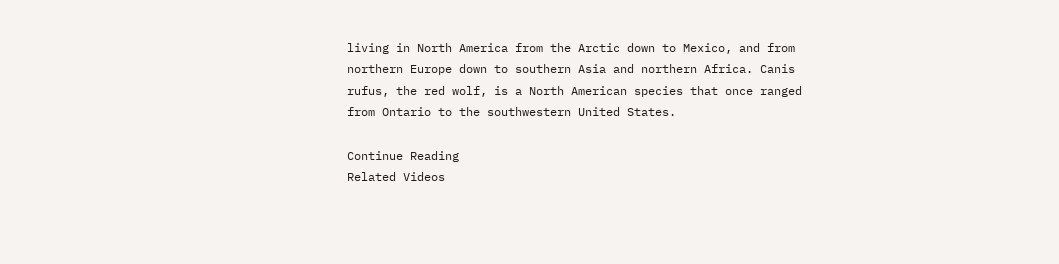living in North America from the Arctic down to Mexico, and from northern Europe down to southern Asia and northern Africa. Canis rufus, the red wolf, is a North American species that once ranged from Ontario to the southwestern United States.

Continue Reading
Related Videos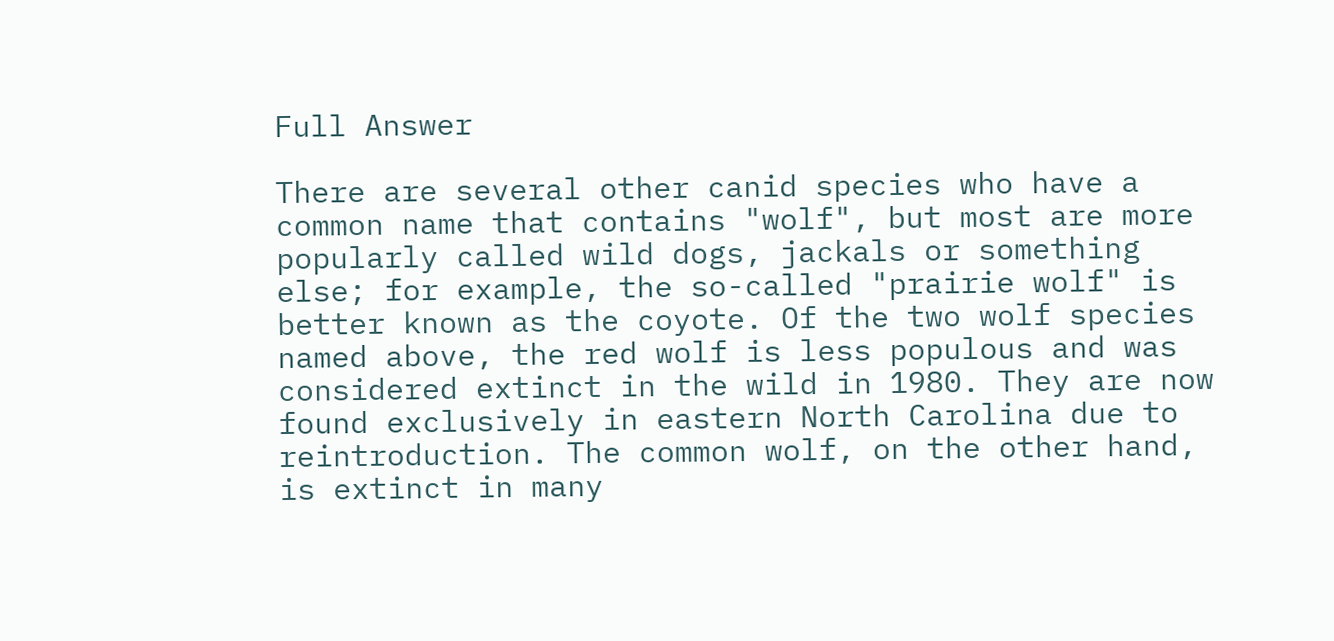Full Answer

There are several other canid species who have a common name that contains "wolf", but most are more popularly called wild dogs, jackals or something else; for example, the so-called "prairie wolf" is better known as the coyote. Of the two wolf species named above, the red wolf is less populous and was considered extinct in the wild in 1980. They are now found exclusively in eastern North Carolina due to reintroduction. The common wolf, on the other hand, is extinct in many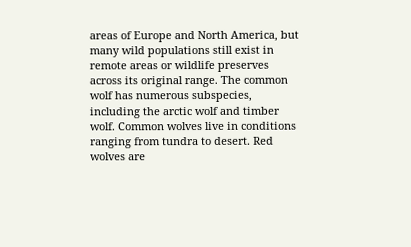areas of Europe and North America, but many wild populations still exist in remote areas or wildlife preserves across its original range. The common wolf has numerous subspecies, including the arctic wolf and timber wolf. Common wolves live in conditions ranging from tundra to desert. Red wolves are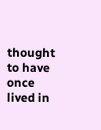thought to have once lived in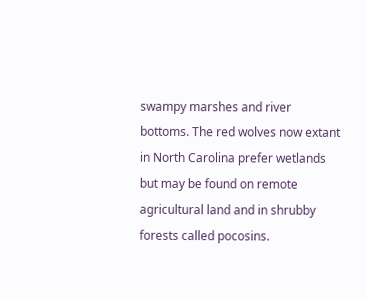swampy marshes and river bottoms. The red wolves now extant in North Carolina prefer wetlands but may be found on remote agricultural land and in shrubby forests called pocosins.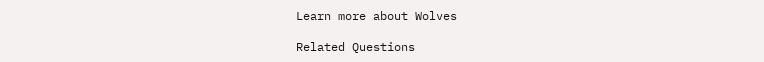Learn more about Wolves

Related Questions